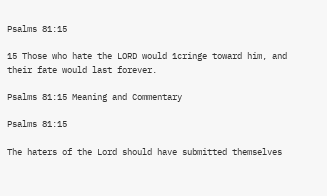Psalms 81:15

15 Those who hate the LORD would 1cringe toward him, and their fate would last forever.

Psalms 81:15 Meaning and Commentary

Psalms 81:15

The haters of the Lord should have submitted themselves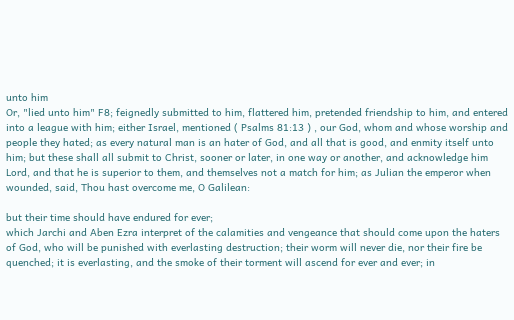unto him
Or, "lied unto him" F8; feignedly submitted to him, flattered him, pretended friendship to him, and entered into a league with him; either Israel, mentioned ( Psalms 81:13 ) , our God, whom and whose worship and people they hated; as every natural man is an hater of God, and all that is good, and enmity itself unto him; but these shall all submit to Christ, sooner or later, in one way or another, and acknowledge him Lord, and that he is superior to them, and themselves not a match for him; as Julian the emperor when wounded, said, Thou hast overcome me, O Galilean:

but their time should have endured for ever;
which Jarchi and Aben Ezra interpret of the calamities and vengeance that should come upon the haters of God, who will be punished with everlasting destruction; their worm will never die, nor their fire be quenched; it is everlasting, and the smoke of their torment will ascend for ever and ever; in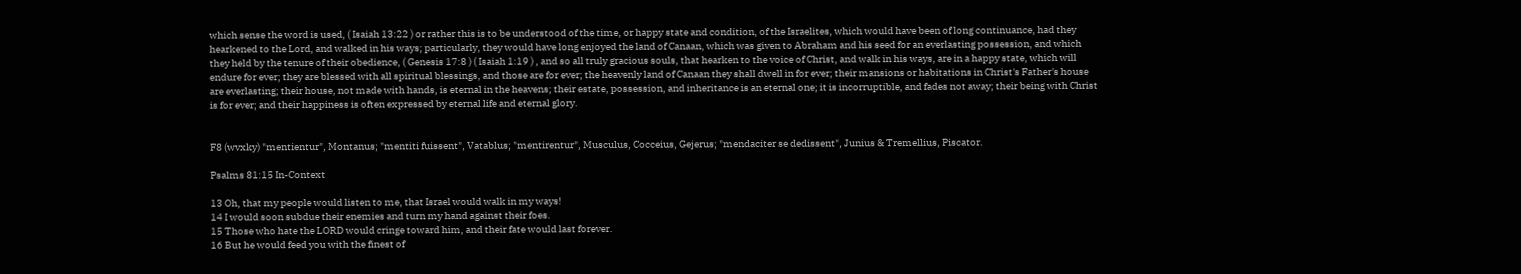which sense the word is used, ( Isaiah 13:22 ) or rather this is to be understood of the time, or happy state and condition, of the Israelites, which would have been of long continuance, had they hearkened to the Lord, and walked in his ways; particularly, they would have long enjoyed the land of Canaan, which was given to Abraham and his seed for an everlasting possession, and which they held by the tenure of their obedience, ( Genesis 17:8 ) ( Isaiah 1:19 ) , and so all truly gracious souls, that hearken to the voice of Christ, and walk in his ways, are in a happy state, which will endure for ever; they are blessed with all spiritual blessings, and those are for ever; the heavenly land of Canaan they shall dwell in for ever; their mansions or habitations in Christ's Father's house are everlasting; their house, not made with hands, is eternal in the heavens; their estate, possession, and inheritance is an eternal one; it is incorruptible, and fades not away; their being with Christ is for ever; and their happiness is often expressed by eternal life and eternal glory.


F8 (wvxky) "mentientur", Montanus; "mentiti fuissent", Vatablus; "mentirentur", Musculus, Cocceius, Gejerus; "mendaciter se dedissent", Junius & Tremellius, Piscator.

Psalms 81:15 In-Context

13 Oh, that my people would listen to me, that Israel would walk in my ways!
14 I would soon subdue their enemies and turn my hand against their foes.
15 Those who hate the LORD would cringe toward him, and their fate would last forever.
16 But he would feed you with the finest of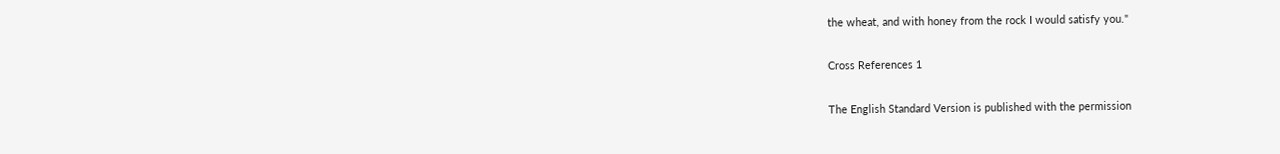the wheat, and with honey from the rock I would satisfy you."

Cross References 1

The English Standard Version is published with the permission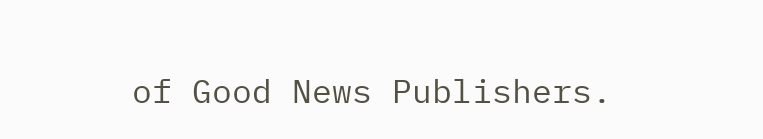of Good News Publishers.